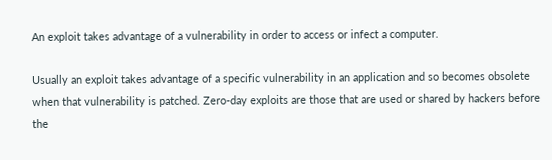An exploit takes advantage of a vulnerability in order to access or infect a computer.

Usually an exploit takes advantage of a specific vulnerability in an application and so becomes obsolete when that vulnerability is patched. Zero-day exploits are those that are used or shared by hackers before the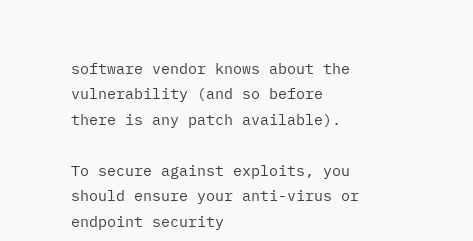software vendor knows about the vulnerability (and so before there is any patch available).

To secure against exploits, you should ensure your anti-virus or endpoint security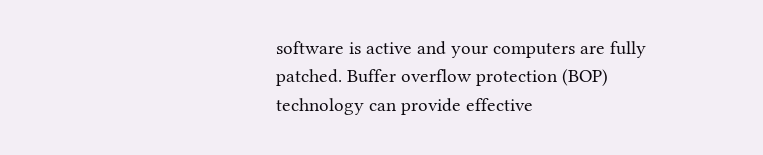software is active and your computers are fully patched. Buffer overflow protection (BOP) technology can provide effective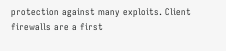protection against many exploits. Client firewalls are a first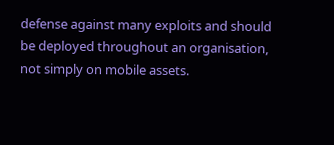defense against many exploits and should be deployed throughout an organisation, not simply on mobile assets.